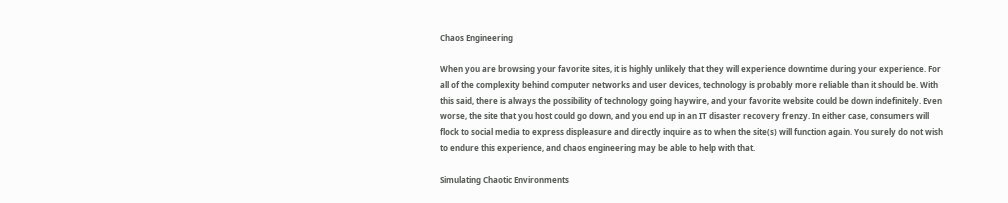Chaos Engineering

When you are browsing your favorite sites, it is highly unlikely that they will experience downtime during your experience. For all of the complexity behind computer networks and user devices, technology is probably more reliable than it should be. With this said, there is always the possibility of technology going haywire, and your favorite website could be down indefinitely. Even worse, the site that you host could go down, and you end up in an IT disaster recovery frenzy. In either case, consumers will flock to social media to express displeasure and directly inquire as to when the site(s) will function again. You surely do not wish to endure this experience, and chaos engineering may be able to help with that.

Simulating Chaotic Environments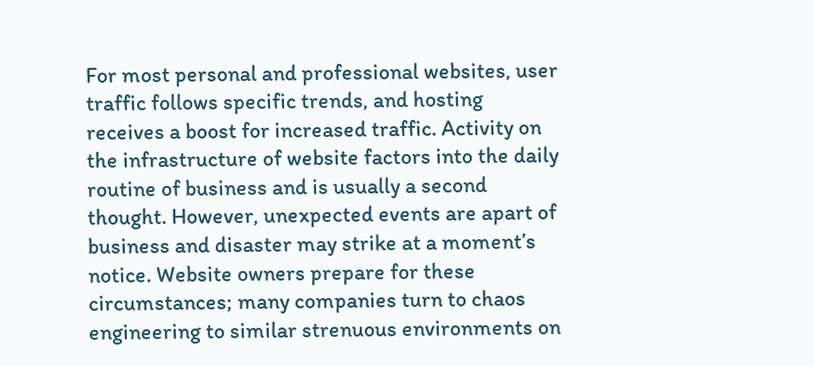For most personal and professional websites, user traffic follows specific trends, and hosting receives a boost for increased traffic. Activity on the infrastructure of website factors into the daily routine of business and is usually a second thought. However, unexpected events are apart of business and disaster may strike at a moment’s notice. Website owners prepare for these circumstances; many companies turn to chaos engineering to similar strenuous environments on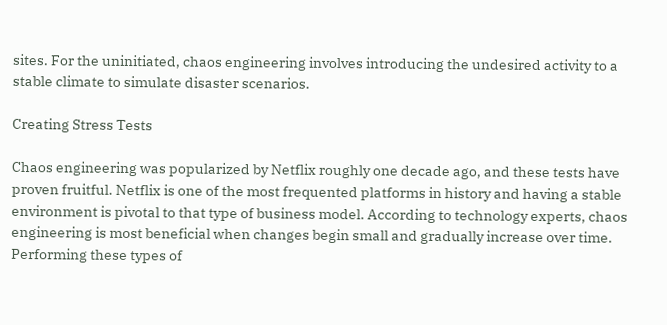sites. For the uninitiated, chaos engineering involves introducing the undesired activity to a stable climate to simulate disaster scenarios.

Creating Stress Tests

Chaos engineering was popularized by Netflix roughly one decade ago, and these tests have proven fruitful. Netflix is one of the most frequented platforms in history and having a stable environment is pivotal to that type of business model. According to technology experts, chaos engineering is most beneficial when changes begin small and gradually increase over time. Performing these types of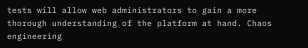tests will allow web administrators to gain a more thorough understanding of the platform at hand. Chaos engineering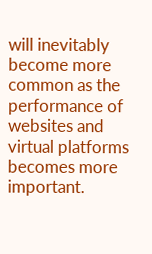will inevitably become more common as the performance of websites and virtual platforms becomes more important.